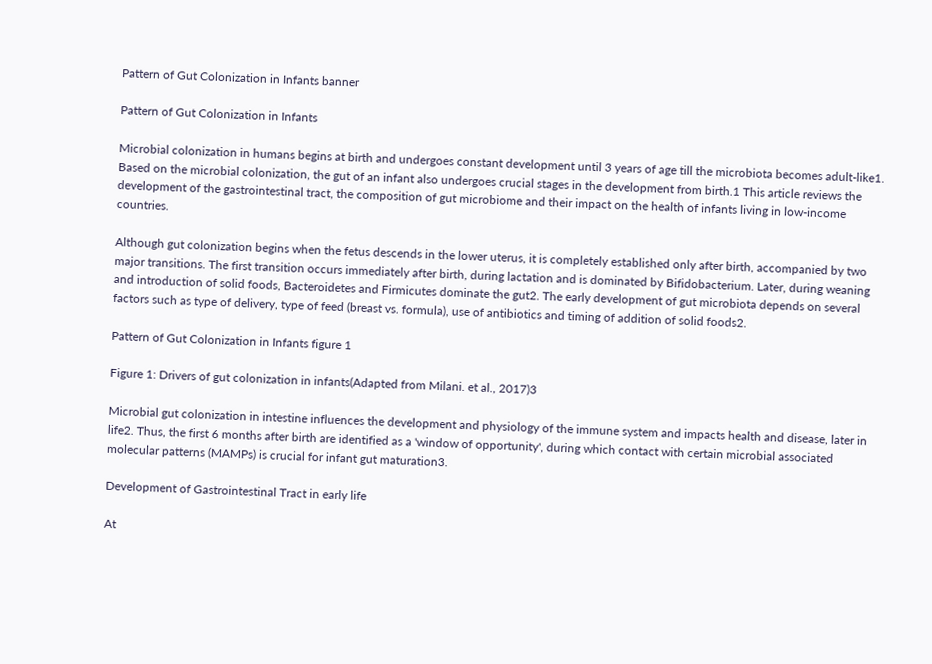Pattern of Gut Colonization in Infants banner

Pattern of Gut Colonization in Infants

Microbial colonization in humans begins at birth and undergoes constant development until 3 years of age till the microbiota becomes adult-like1. Based on the microbial colonization, the gut of an infant also undergoes crucial stages in the development from birth.1 This article reviews the development of the gastrointestinal tract, the composition of gut microbiome and their impact on the health of infants living in low-income countries.

Although gut colonization begins when the fetus descends in the lower uterus, it is completely established only after birth, accompanied by two major transitions. The first transition occurs immediately after birth, during lactation and is dominated by Bifidobacterium. Later, during weaning and introduction of solid foods, Bacteroidetes and Firmicutes dominate the gut2. The early development of gut microbiota depends on several factors such as type of delivery, type of feed (breast vs. formula), use of antibiotics and timing of addition of solid foods2.

Pattern of Gut Colonization in Infants figure 1

Figure 1: Drivers of gut colonization in infants(Adapted from Milani. et al., 2017)3

Microbial gut colonization in intestine influences the development and physiology of the immune system and impacts health and disease, later in life2. Thus, the first 6 months after birth are identified as a 'window of opportunity', during which contact with certain microbial associated molecular patterns (MAMPs) is crucial for infant gut maturation3.

Development of Gastrointestinal Tract in early life

At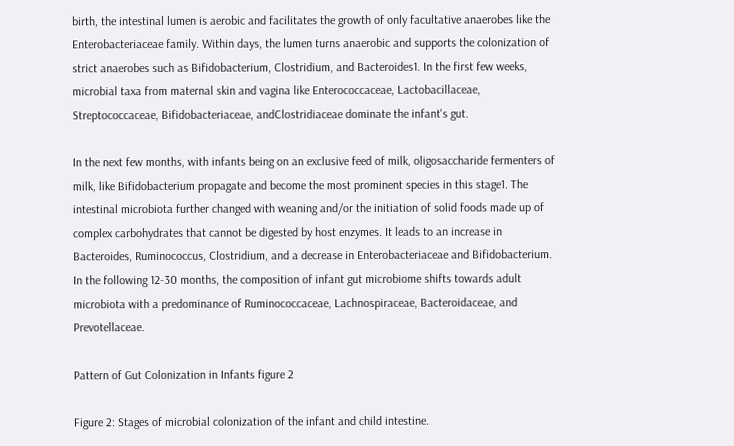birth, the intestinal lumen is aerobic and facilitates the growth of only facultative anaerobes like the Enterobacteriaceae family. Within days, the lumen turns anaerobic and supports the colonization of strict anaerobes such as Bifidobacterium, Clostridium, and Bacteroides1. In the first few weeks, microbial taxa from maternal skin and vagina like Enterococcaceae, Lactobacillaceae, Streptococcaceae, Bifidobacteriaceae, andClostridiaceae dominate the infant's gut.

In the next few months, with infants being on an exclusive feed of milk, oligosaccharide fermenters of milk, like Bifidobacterium propagate and become the most prominent species in this stage1. The intestinal microbiota further changed with weaning and/or the initiation of solid foods made up of complex carbohydrates that cannot be digested by host enzymes. It leads to an increase in Bacteroides, Ruminococcus, Clostridium, and a decrease in Enterobacteriaceae and Bifidobacterium. In the following 12-30 months, the composition of infant gut microbiome shifts towards adult microbiota with a predominance of Ruminococcaceae, Lachnospiraceae, Bacteroidaceae, and Prevotellaceae.

Pattern of Gut Colonization in Infants figure 2

Figure 2: Stages of microbial colonization of the infant and child intestine.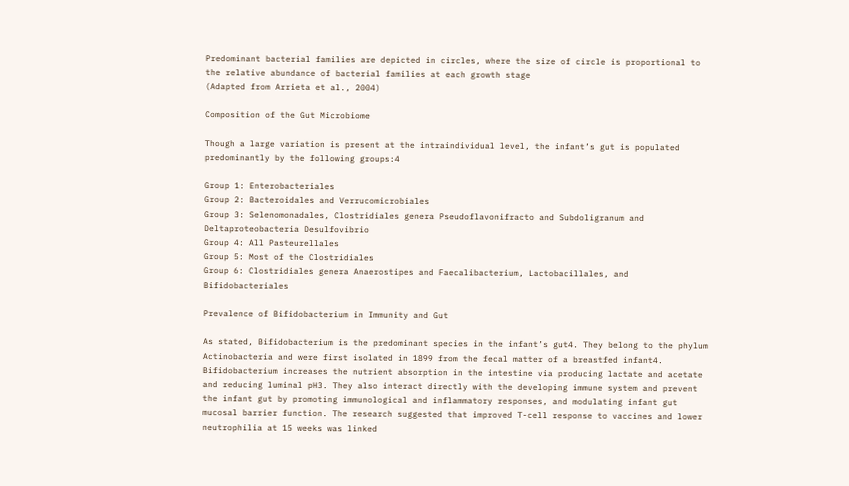Predominant bacterial families are depicted in circles, where the size of circle is proportional to the relative abundance of bacterial families at each growth stage
(Adapted from Arrieta et al., 2004)

Composition of the Gut Microbiome

Though a large variation is present at the intraindividual level, the infant’s gut is populated predominantly by the following groups:4

Group 1: Enterobacteriales
Group 2: Bacteroidales and Verrucomicrobiales
Group 3: Selenomonadales, Clostridiales genera Pseudoflavonifracto and Subdoligranum and Deltaproteobacteria Desulfovibrio
Group 4: All Pasteurellales
Group 5: Most of the Clostridiales
Group 6: Clostridiales genera Anaerostipes and Faecalibacterium, Lactobacillales, and Bifidobacteriales

Prevalence of Bifidobacterium in Immunity and Gut

As stated, Bifidobacterium is the predominant species in the infant’s gut4. They belong to the phylum Actinobacteria and were first isolated in 1899 from the fecal matter of a breastfed infant4. Bifidobacterium increases the nutrient absorption in the intestine via producing lactate and acetate and reducing luminal pH3. They also interact directly with the developing immune system and prevent the infant gut by promoting immunological and inflammatory responses, and modulating infant gut mucosal barrier function. The research suggested that improved T-cell response to vaccines and lower neutrophilia at 15 weeks was linked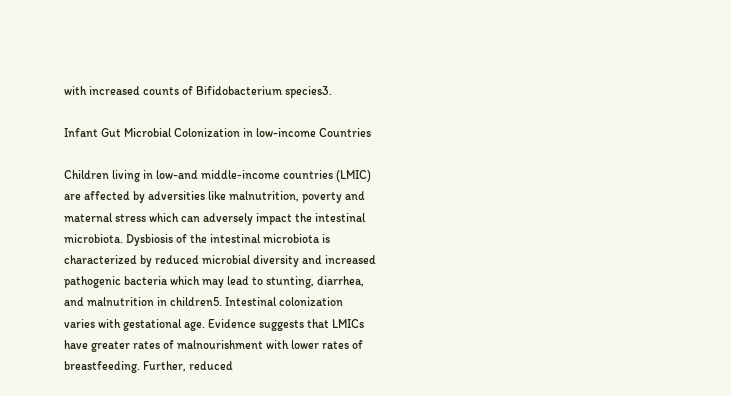with increased counts of Bifidobacterium species3.

Infant Gut Microbial Colonization in low-income Countries

Children living in low-and middle-income countries (LMIC) are affected by adversities like malnutrition, poverty and maternal stress which can adversely impact the intestinal microbiota. Dysbiosis of the intestinal microbiota is characterized by reduced microbial diversity and increased pathogenic bacteria which may lead to stunting, diarrhea, and malnutrition in children5. Intestinal colonization varies with gestational age. Evidence suggests that LMICs have greater rates of malnourishment with lower rates of breastfeeding. Further, reduced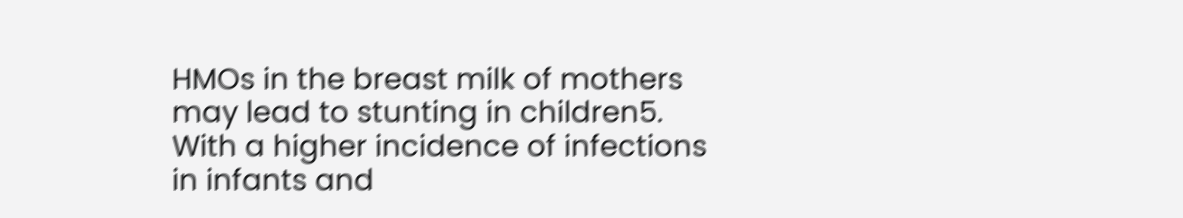HMOs in the breast milk of mothers may lead to stunting in children5. With a higher incidence of infections in infants and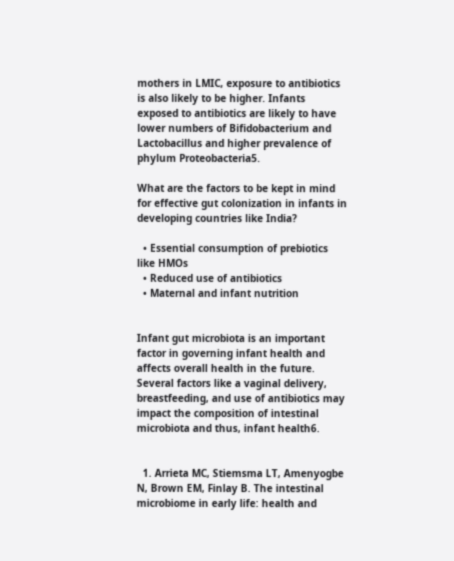mothers in LMIC, exposure to antibiotics is also likely to be higher. Infants exposed to antibiotics are likely to have lower numbers of Bifidobacterium and Lactobacillus and higher prevalence of phylum Proteobacteria5.

What are the factors to be kept in mind for effective gut colonization in infants in developing countries like India?

  • Essential consumption of prebiotics like HMOs
  • Reduced use of antibiotics
  • Maternal and infant nutrition


Infant gut microbiota is an important factor in governing infant health and affects overall health in the future. Several factors like a vaginal delivery, breastfeeding, and use of antibiotics may impact the composition of intestinal microbiota and thus, infant health6.


  1. Arrieta MC, Stiemsma LT, Amenyogbe N, Brown EM, Finlay B. The intestinal microbiome in early life: health and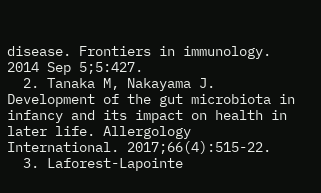disease. Frontiers in immunology. 2014 Sep 5;5:427.
  2. Tanaka M, Nakayama J. Development of the gut microbiota in infancy and its impact on health in later life. Allergology International. 2017;66(4):515-22.
  3. Laforest-Lapointe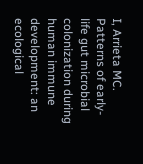I, Arrieta MC. Patterns of early-life gut microbial colonization during human immune development: an ecological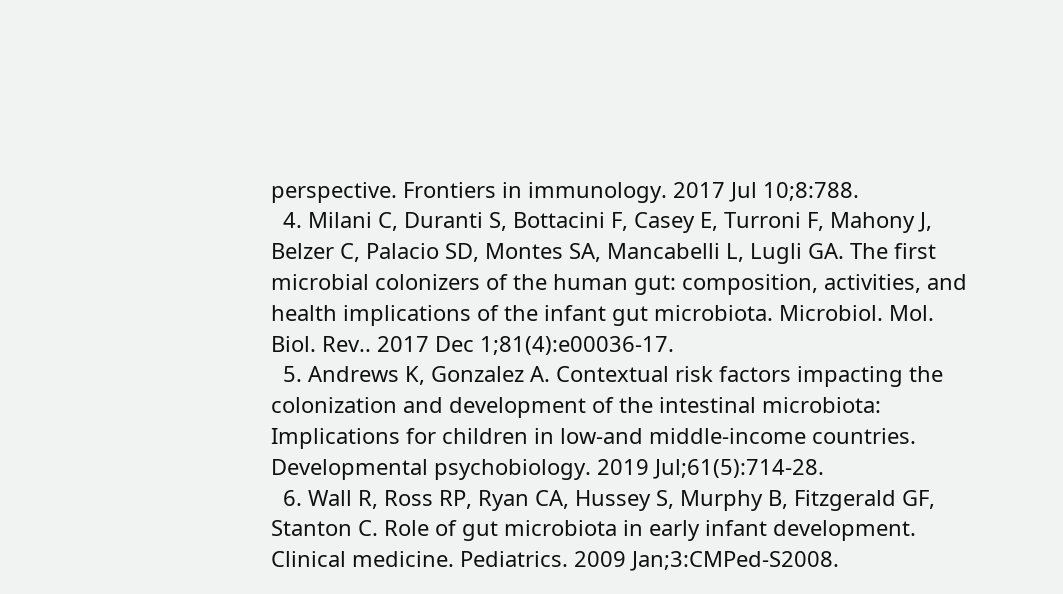perspective. Frontiers in immunology. 2017 Jul 10;8:788.
  4. Milani C, Duranti S, Bottacini F, Casey E, Turroni F, Mahony J, Belzer C, Palacio SD, Montes SA, Mancabelli L, Lugli GA. The first microbial colonizers of the human gut: composition, activities, and health implications of the infant gut microbiota. Microbiol. Mol. Biol. Rev.. 2017 Dec 1;81(4):e00036-17.
  5. Andrews K, Gonzalez A. Contextual risk factors impacting the colonization and development of the intestinal microbiota: Implications for children in low‐and middle‐income countries. Developmental psychobiology. 2019 Jul;61(5):714-28.
  6. Wall R, Ross RP, Ryan CA, Hussey S, Murphy B, Fitzgerald GF, Stanton C. Role of gut microbiota in early infant development. Clinical medicine. Pediatrics. 2009 Jan;3:CMPed-S2008.